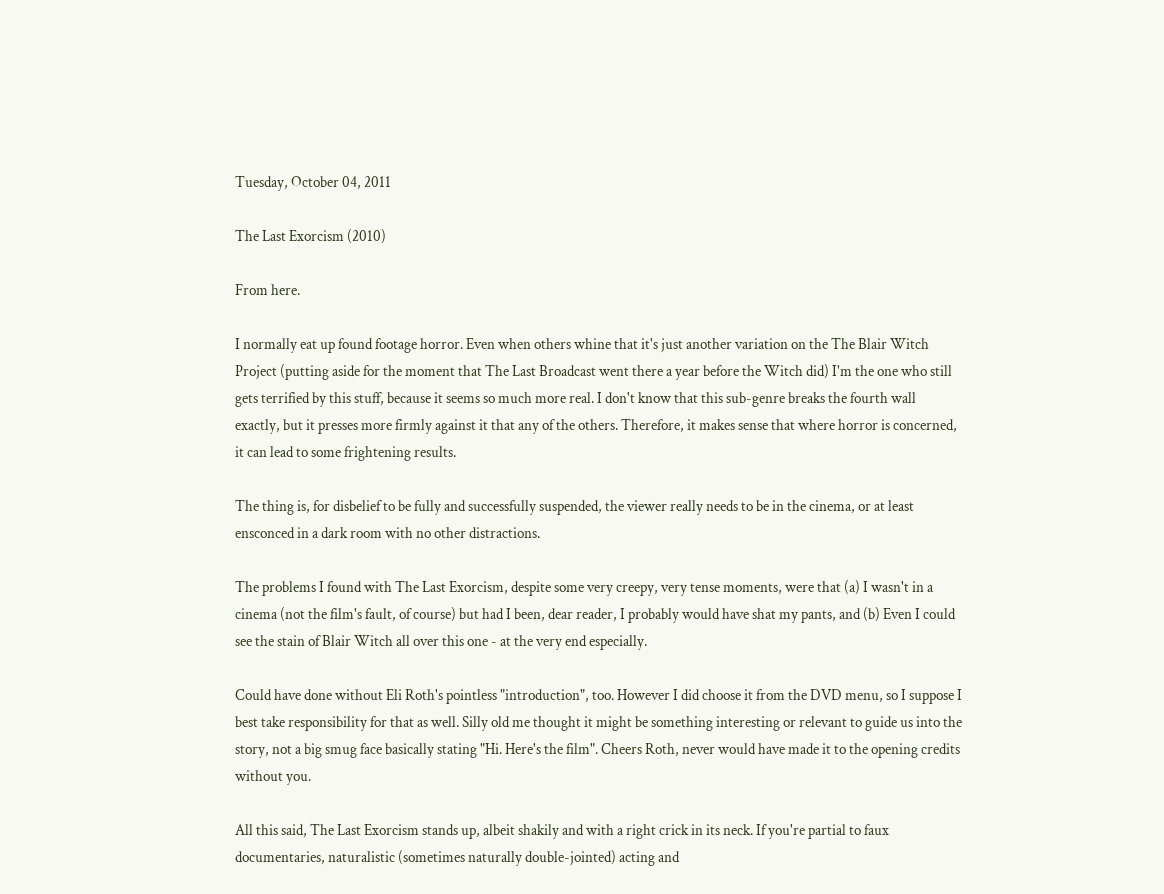Tuesday, October 04, 2011

The Last Exorcism (2010)

From here.

I normally eat up found footage horror. Even when others whine that it's just another variation on the The Blair Witch Project (putting aside for the moment that The Last Broadcast went there a year before the Witch did) I'm the one who still gets terrified by this stuff, because it seems so much more real. I don't know that this sub-genre breaks the fourth wall exactly, but it presses more firmly against it that any of the others. Therefore, it makes sense that where horror is concerned, it can lead to some frightening results.

The thing is, for disbelief to be fully and successfully suspended, the viewer really needs to be in the cinema, or at least ensconced in a dark room with no other distractions.

The problems I found with The Last Exorcism, despite some very creepy, very tense moments, were that (a) I wasn't in a cinema (not the film's fault, of course) but had I been, dear reader, I probably would have shat my pants, and (b) Even I could see the stain of Blair Witch all over this one - at the very end especially.

Could have done without Eli Roth's pointless "introduction", too. However I did choose it from the DVD menu, so I suppose I best take responsibility for that as well. Silly old me thought it might be something interesting or relevant to guide us into the story, not a big smug face basically stating "Hi. Here's the film". Cheers Roth, never would have made it to the opening credits without you.

All this said, The Last Exorcism stands up, albeit shakily and with a right crick in its neck. If you're partial to faux documentaries, naturalistic (sometimes naturally double-jointed) acting and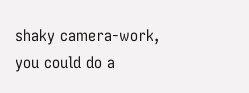shaky camera-work, you could do a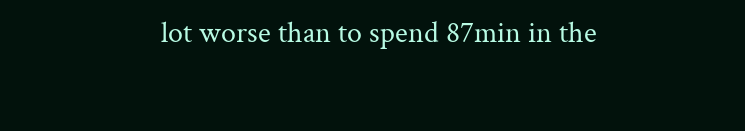lot worse than to spend 87min in the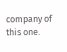company of this one.